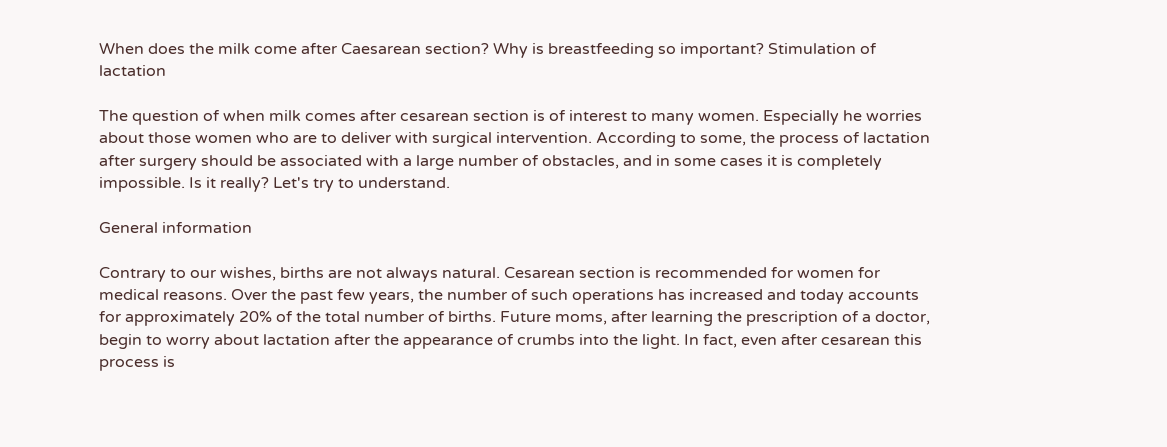When does the milk come after Caesarean section? Why is breastfeeding so important? Stimulation of lactation

The question of when milk comes after cesarean section is of interest to many women. Especially he worries about those women who are to deliver with surgical intervention. According to some, the process of lactation after surgery should be associated with a large number of obstacles, and in some cases it is completely impossible. Is it really? Let's try to understand.

General information

Contrary to our wishes, births are not always natural. Cesarean section is recommended for women for medical reasons. Over the past few years, the number of such operations has increased and today accounts for approximately 20% of the total number of births. Future moms, after learning the prescription of a doctor, begin to worry about lactation after the appearance of crumbs into the light. In fact, even after cesarean this process is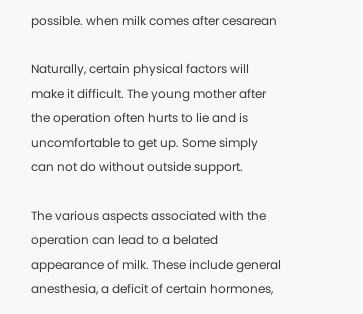possible. when milk comes after cesarean

Naturally, certain physical factors will make it difficult. The young mother after the operation often hurts to lie and is uncomfortable to get up. Some simply can not do without outside support.

The various aspects associated with the operation can lead to a belated appearance of milk. These include general anesthesia, a deficit of certain hormones,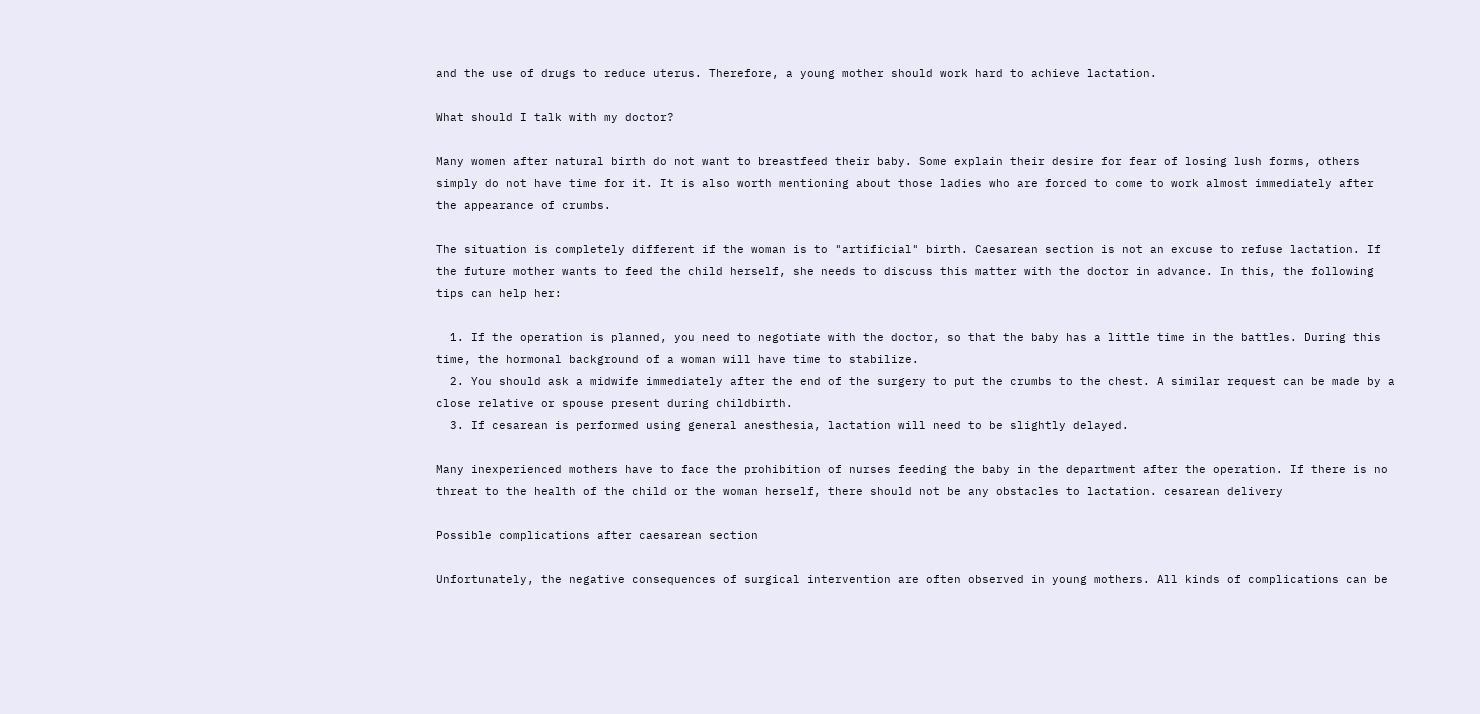and the use of drugs to reduce uterus. Therefore, a young mother should work hard to achieve lactation.

What should I talk with my doctor?

Many women after natural birth do not want to breastfeed their baby. Some explain their desire for fear of losing lush forms, others simply do not have time for it. It is also worth mentioning about those ladies who are forced to come to work almost immediately after the appearance of crumbs.

The situation is completely different if the woman is to "artificial" birth. Caesarean section is not an excuse to refuse lactation. If the future mother wants to feed the child herself, she needs to discuss this matter with the doctor in advance. In this, the following tips can help her:

  1. If the operation is planned, you need to negotiate with the doctor, so that the baby has a little time in the battles. During this time, the hormonal background of a woman will have time to stabilize.
  2. You should ask a midwife immediately after the end of the surgery to put the crumbs to the chest. A similar request can be made by a close relative or spouse present during childbirth.
  3. If cesarean is performed using general anesthesia, lactation will need to be slightly delayed.

Many inexperienced mothers have to face the prohibition of nurses feeding the baby in the department after the operation. If there is no threat to the health of the child or the woman herself, there should not be any obstacles to lactation. cesarean delivery

Possible complications after caesarean section

Unfortunately, the negative consequences of surgical intervention are often observed in young mothers. All kinds of complications can be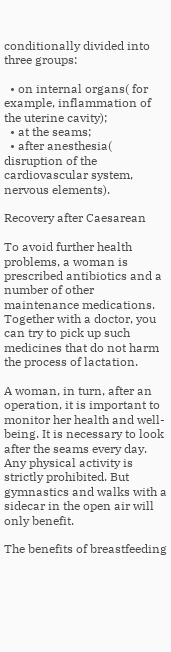conditionally divided into three groups:

  • on internal organs( for example, inflammation of the uterine cavity);
  • at the seams;
  • after anesthesia( disruption of the cardiovascular system, nervous elements).

Recovery after Caesarean

To avoid further health problems, a woman is prescribed antibiotics and a number of other maintenance medications. Together with a doctor, you can try to pick up such medicines that do not harm the process of lactation.

A woman, in turn, after an operation, it is important to monitor her health and well-being. It is necessary to look after the seams every day. Any physical activity is strictly prohibited. But gymnastics and walks with a sidecar in the open air will only benefit.

The benefits of breastfeeding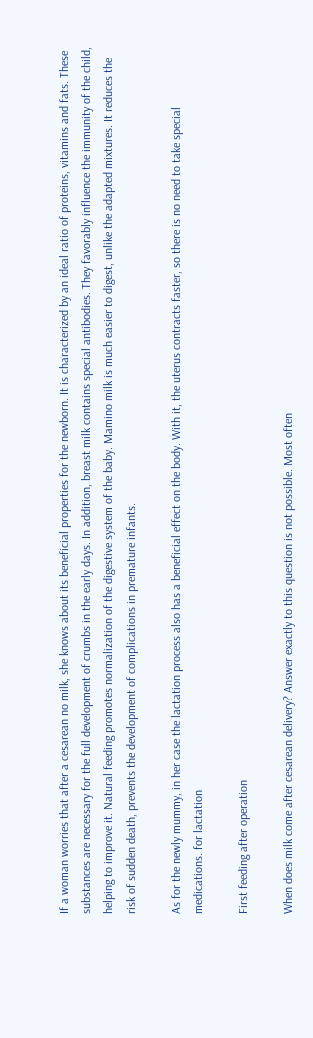If a woman worries that after a cesarean no milk, she knows about its beneficial properties for the newborn. It is characterized by an ideal ratio of proteins, vitamins and fats. These substances are necessary for the full development of crumbs in the early days. In addition, breast milk contains special antibodies. They favorably influence the immunity of the child, helping to improve it. Natural feeding promotes normalization of the digestive system of the baby. Mamino milk is much easier to digest, unlike the adapted mixtures. It reduces the risk of sudden death, prevents the development of complications in premature infants.

As for the newly mummy, in her case the lactation process also has a beneficial effect on the body. With it, the uterus contracts faster, so there is no need to take special medications. for lactation

First feeding after operation

When does milk come after cesarean delivery? Answer exactly to this question is not possible. Most often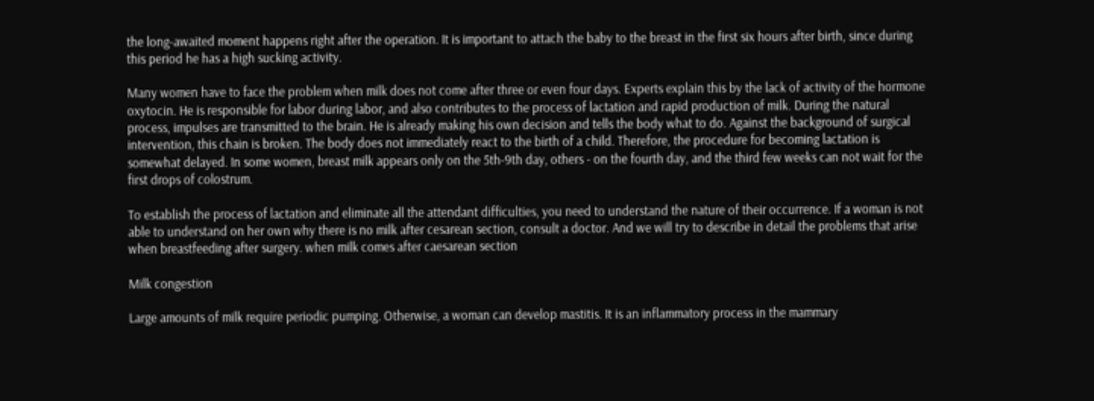the long-awaited moment happens right after the operation. It is important to attach the baby to the breast in the first six hours after birth, since during this period he has a high sucking activity.

Many women have to face the problem when milk does not come after three or even four days. Experts explain this by the lack of activity of the hormone oxytocin. He is responsible for labor during labor, and also contributes to the process of lactation and rapid production of milk. During the natural process, impulses are transmitted to the brain. He is already making his own decision and tells the body what to do. Against the background of surgical intervention, this chain is broken. The body does not immediately react to the birth of a child. Therefore, the procedure for becoming lactation is somewhat delayed. In some women, breast milk appears only on the 5th-9th day, others - on the fourth day, and the third few weeks can not wait for the first drops of colostrum.

To establish the process of lactation and eliminate all the attendant difficulties, you need to understand the nature of their occurrence. If a woman is not able to understand on her own why there is no milk after cesarean section, consult a doctor. And we will try to describe in detail the problems that arise when breastfeeding after surgery. when milk comes after caesarean section

Milk congestion

Large amounts of milk require periodic pumping. Otherwise, a woman can develop mastitis. It is an inflammatory process in the mammary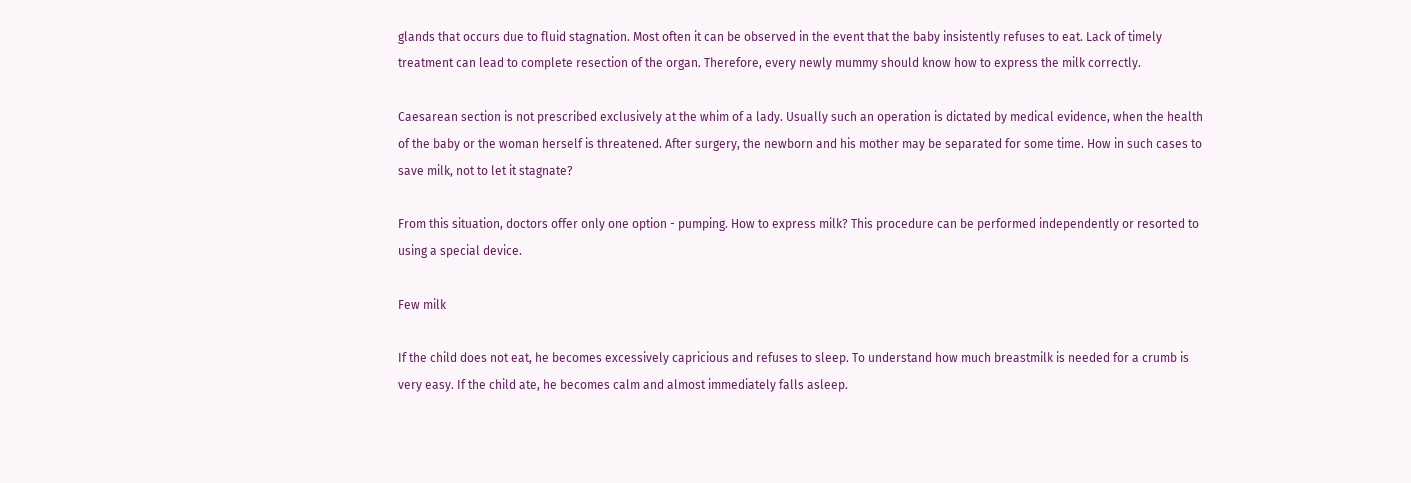glands that occurs due to fluid stagnation. Most often it can be observed in the event that the baby insistently refuses to eat. Lack of timely treatment can lead to complete resection of the organ. Therefore, every newly mummy should know how to express the milk correctly.

Caesarean section is not prescribed exclusively at the whim of a lady. Usually such an operation is dictated by medical evidence, when the health of the baby or the woman herself is threatened. After surgery, the newborn and his mother may be separated for some time. How in such cases to save milk, not to let it stagnate?

From this situation, doctors offer only one option - pumping. How to express milk? This procedure can be performed independently or resorted to using a special device.

Few milk

If the child does not eat, he becomes excessively capricious and refuses to sleep. To understand how much breastmilk is needed for a crumb is very easy. If the child ate, he becomes calm and almost immediately falls asleep.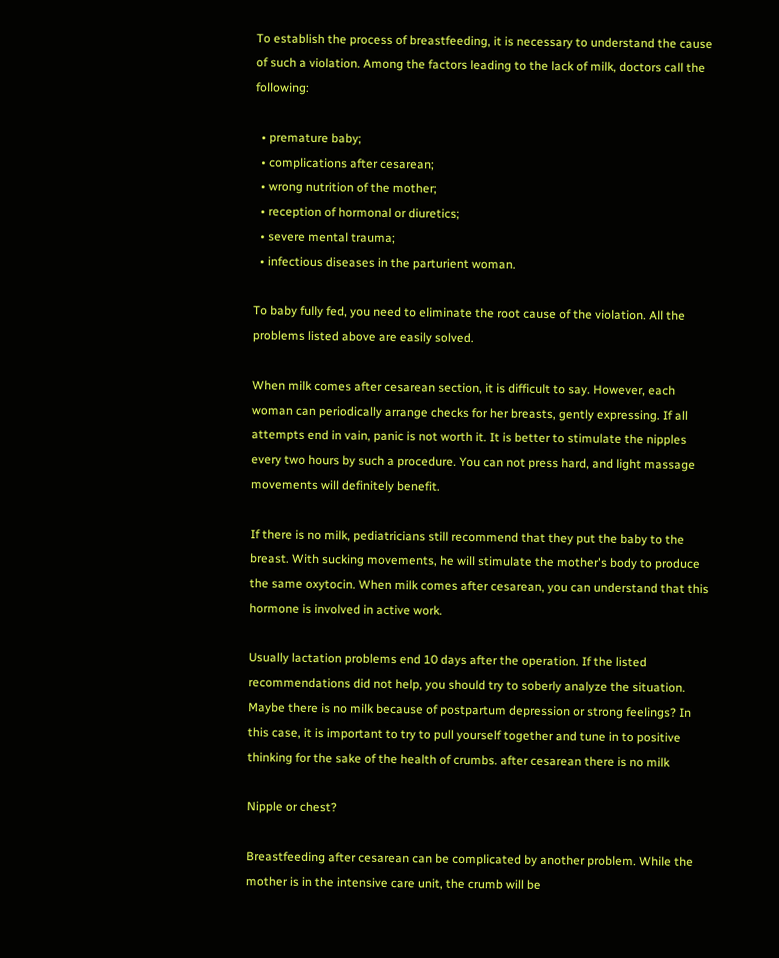To establish the process of breastfeeding, it is necessary to understand the cause of such a violation. Among the factors leading to the lack of milk, doctors call the following:

  • premature baby;
  • complications after cesarean;
  • wrong nutrition of the mother;
  • reception of hormonal or diuretics;
  • severe mental trauma;
  • infectious diseases in the parturient woman.

To baby fully fed, you need to eliminate the root cause of the violation. All the problems listed above are easily solved.

When milk comes after cesarean section, it is difficult to say. However, each woman can periodically arrange checks for her breasts, gently expressing. If all attempts end in vain, panic is not worth it. It is better to stimulate the nipples every two hours by such a procedure. You can not press hard, and light massage movements will definitely benefit.

If there is no milk, pediatricians still recommend that they put the baby to the breast. With sucking movements, he will stimulate the mother's body to produce the same oxytocin. When milk comes after cesarean, you can understand that this hormone is involved in active work.

Usually lactation problems end 10 days after the operation. If the listed recommendations did not help, you should try to soberly analyze the situation. Maybe there is no milk because of postpartum depression or strong feelings? In this case, it is important to try to pull yourself together and tune in to positive thinking for the sake of the health of crumbs. after cesarean there is no milk

Nipple or chest?

Breastfeeding after cesarean can be complicated by another problem. While the mother is in the intensive care unit, the crumb will be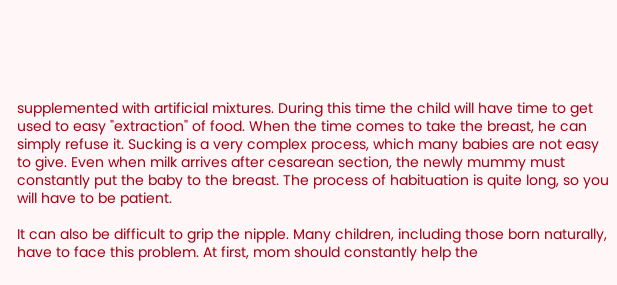supplemented with artificial mixtures. During this time the child will have time to get used to easy "extraction" of food. When the time comes to take the breast, he can simply refuse it. Sucking is a very complex process, which many babies are not easy to give. Even when milk arrives after cesarean section, the newly mummy must constantly put the baby to the breast. The process of habituation is quite long, so you will have to be patient.

It can also be difficult to grip the nipple. Many children, including those born naturally, have to face this problem. At first, mom should constantly help the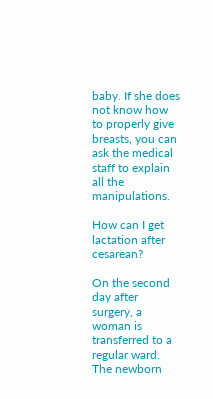baby. If she does not know how to properly give breasts, you can ask the medical staff to explain all the manipulations.

How can I get lactation after cesarean?

On the second day after surgery, a woman is transferred to a regular ward. The newborn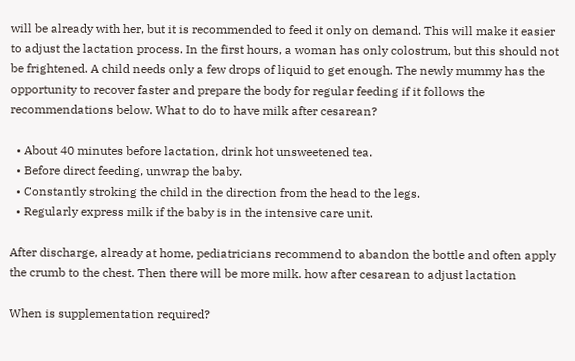will be already with her, but it is recommended to feed it only on demand. This will make it easier to adjust the lactation process. In the first hours, a woman has only colostrum, but this should not be frightened. A child needs only a few drops of liquid to get enough. The newly mummy has the opportunity to recover faster and prepare the body for regular feeding if it follows the recommendations below. What to do to have milk after cesarean?

  • About 40 minutes before lactation, drink hot unsweetened tea.
  • Before direct feeding, unwrap the baby.
  • Constantly stroking the child in the direction from the head to the legs.
  • Regularly express milk if the baby is in the intensive care unit.

After discharge, already at home, pediatricians recommend to abandon the bottle and often apply the crumb to the chest. Then there will be more milk. how after cesarean to adjust lactation

When is supplementation required?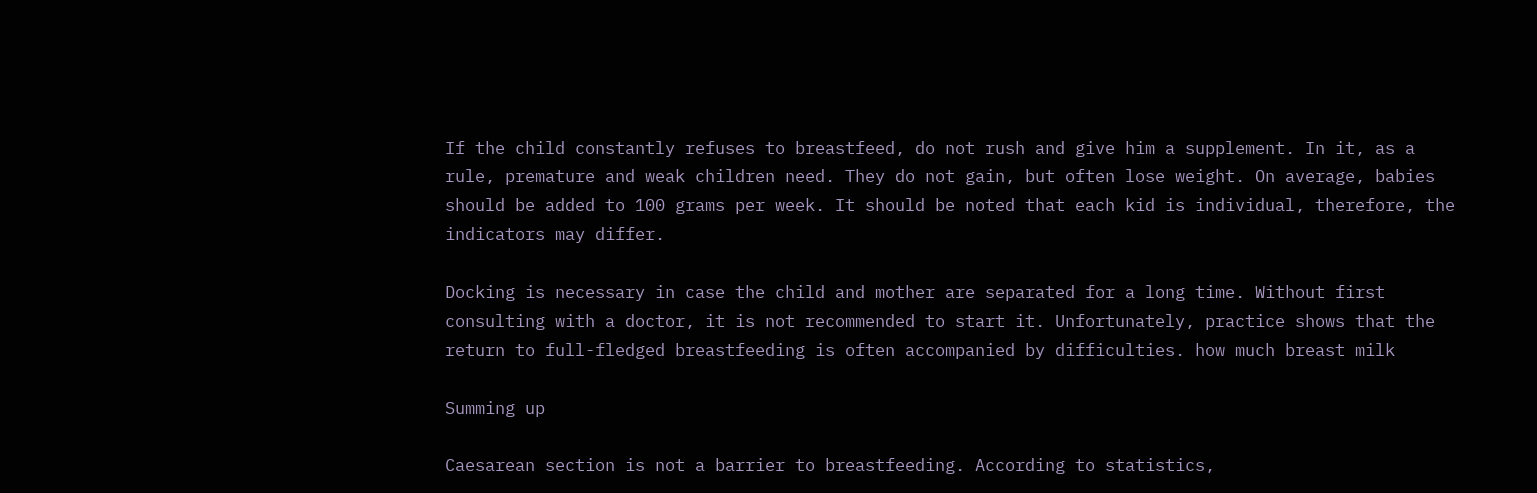If the child constantly refuses to breastfeed, do not rush and give him a supplement. In it, as a rule, premature and weak children need. They do not gain, but often lose weight. On average, babies should be added to 100 grams per week. It should be noted that each kid is individual, therefore, the indicators may differ.

Docking is necessary in case the child and mother are separated for a long time. Without first consulting with a doctor, it is not recommended to start it. Unfortunately, practice shows that the return to full-fledged breastfeeding is often accompanied by difficulties. how much breast milk

Summing up

Caesarean section is not a barrier to breastfeeding. According to statistics,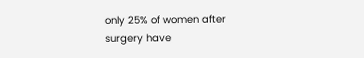only 25% of women after surgery have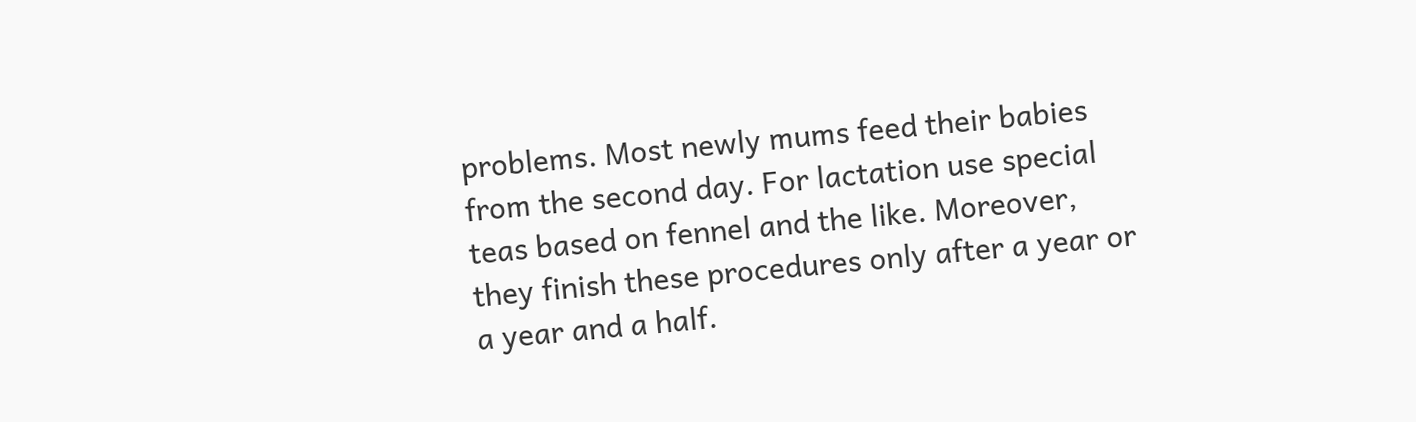problems. Most newly mums feed their babies from the second day. For lactation use special teas based on fennel and the like. Moreover, they finish these procedures only after a year or a year and a half.